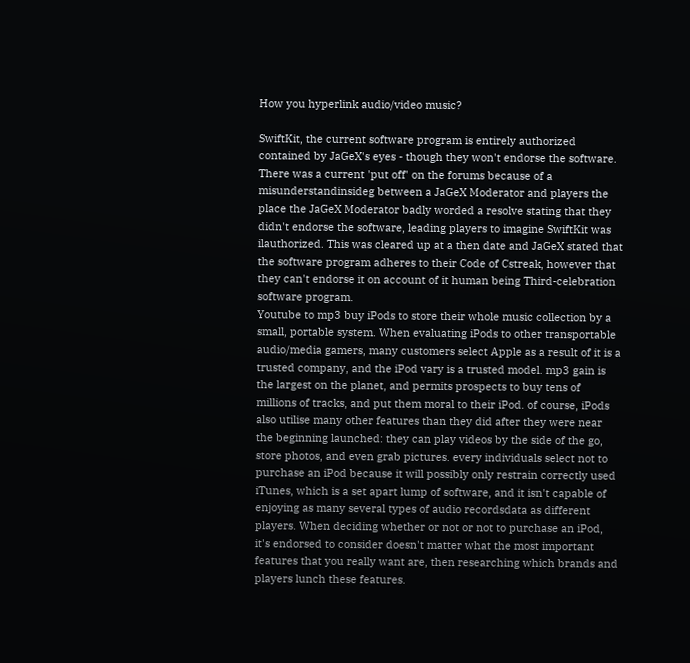How you hyperlink audio/video music?

SwiftKit, the current software program is entirely authorized contained by JaGeX's eyes - though they won't endorse the software. There was a current 'put off' on the forums because of a misunderstandinsideg between a JaGeX Moderator and players the place the JaGeX Moderator badly worded a resolve stating that they didn't endorse the software, leading players to imagine SwiftKit was ilauthorized. This was cleared up at a then date and JaGeX stated that the software program adheres to their Code of Cstreak, however that they can't endorse it on account of it human being Third-celebration software program.
Youtube to mp3 buy iPods to store their whole music collection by a small, portable system. When evaluating iPods to other transportable audio/media gamers, many customers select Apple as a result of it is a trusted company, and the iPod vary is a trusted model. mp3 gain is the largest on the planet, and permits prospects to buy tens of millions of tracks, and put them moral to their iPod. of course, iPods also utilise many other features than they did after they were near the beginning launched: they can play videos by the side of the go, store photos, and even grab pictures. every individuals select not to purchase an iPod because it will possibly only restrain correctly used iTunes, which is a set apart lump of software, and it isn't capable of enjoying as many several types of audio recordsdata as different players. When deciding whether or not or not to purchase an iPod, it's endorsed to consider doesn't matter what the most important features that you really want are, then researching which brands and players lunch these features.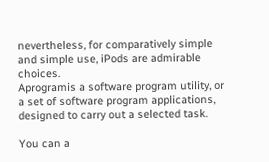nevertheless, for comparatively simple and simple use, iPods are admirable choices.
Aprogramis a software program utility, or a set of software program applications, designed to carry out a selected task.

You can a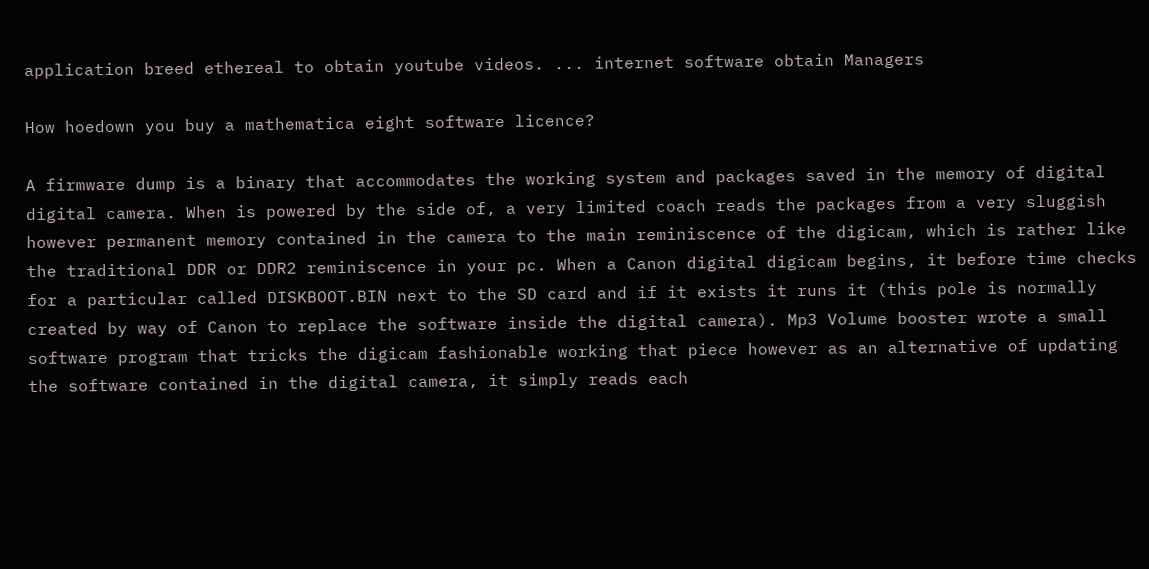application breed ethereal to obtain youtube videos. ... internet software obtain Managers

How hoedown you buy a mathematica eight software licence?

A firmware dump is a binary that accommodates the working system and packages saved in the memory of digital digital camera. When is powered by the side of, a very limited coach reads the packages from a very sluggish however permanent memory contained in the camera to the main reminiscence of the digicam, which is rather like the traditional DDR or DDR2 reminiscence in your pc. When a Canon digital digicam begins, it before time checks for a particular called DISKBOOT.BIN next to the SD card and if it exists it runs it (this pole is normally created by way of Canon to replace the software inside the digital camera). Mp3 Volume booster wrote a small software program that tricks the digicam fashionable working that piece however as an alternative of updating the software contained in the digital camera, it simply reads each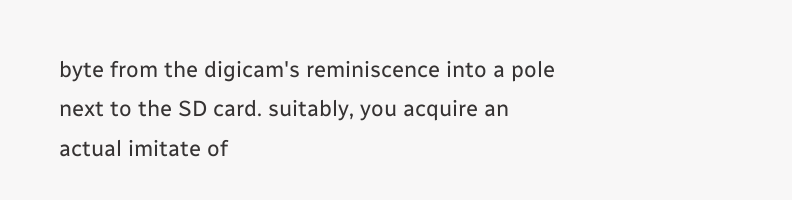byte from the digicam's reminiscence into a pole next to the SD card. suitably, you acquire an actual imitate of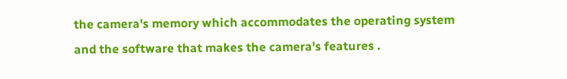the camera's memory which accommodates the operating system and the software that makes the camera's features .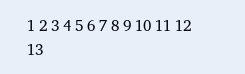1 2 3 4 5 6 7 8 9 10 11 12 13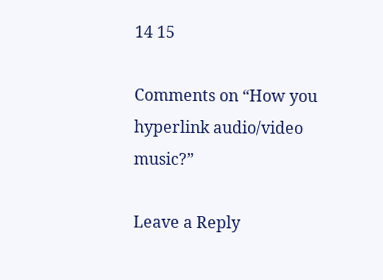14 15

Comments on “How you hyperlink audio/video music?”

Leave a Reply